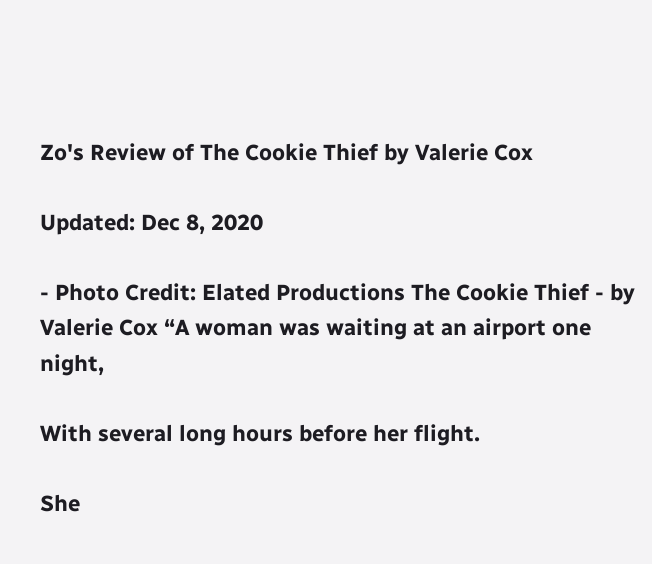Zo's Review of The Cookie Thief by Valerie Cox

Updated: Dec 8, 2020

- Photo Credit: Elated Productions The Cookie Thief - by Valerie Cox “A woman was waiting at an airport one night,

With several long hours before her flight.

She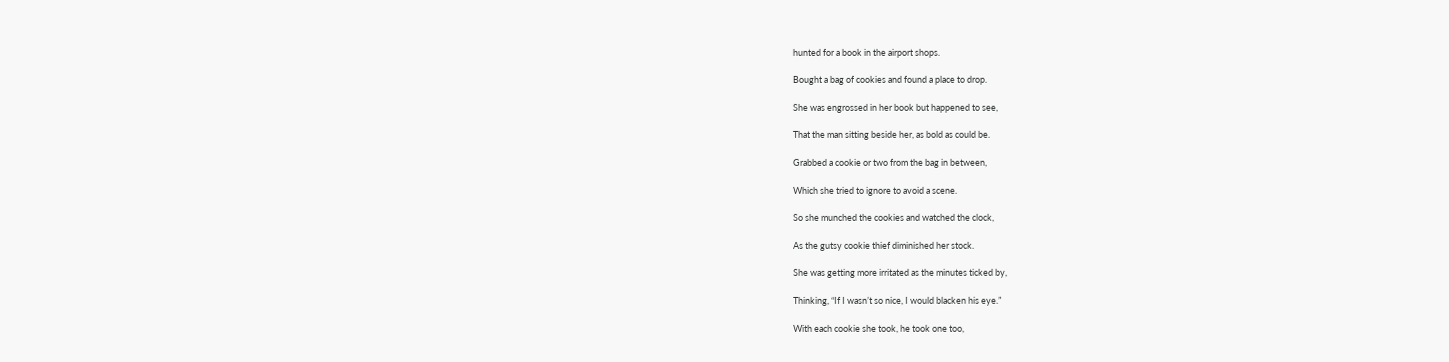hunted for a book in the airport shops.

Bought a bag of cookies and found a place to drop.

She was engrossed in her book but happened to see,

That the man sitting beside her, as bold as could be.

Grabbed a cookie or two from the bag in between,

Which she tried to ignore to avoid a scene.

So she munched the cookies and watched the clock,

As the gutsy cookie thief diminished her stock.

She was getting more irritated as the minutes ticked by,

Thinking, “If I wasn’t so nice, I would blacken his eye.”

With each cookie she took, he took one too,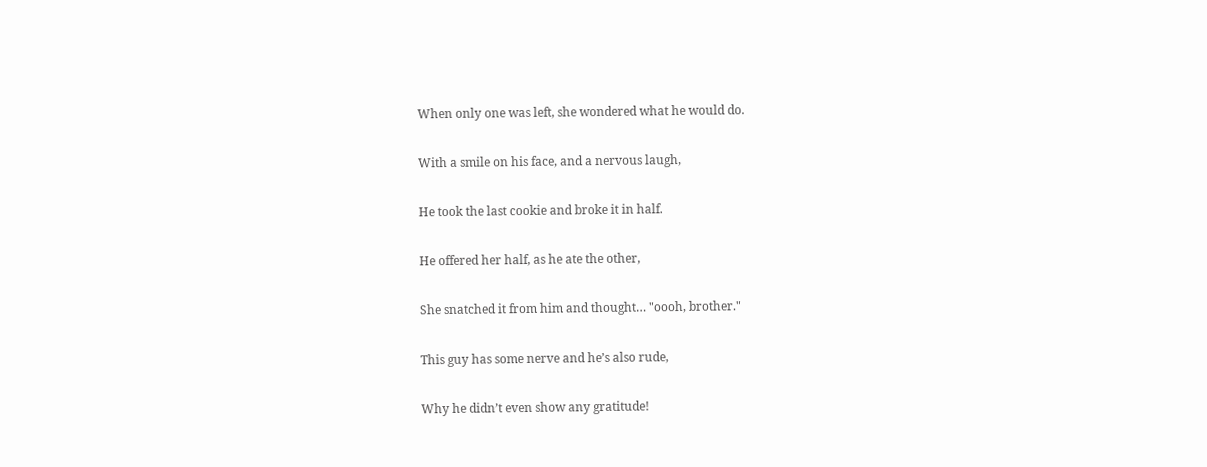When only one was left, she wondered what he would do.

With a smile on his face, and a nervous laugh,

He took the last cookie and broke it in half.

He offered her half, as he ate the other,

She snatched it from him and thought… "oooh, brother."

This guy has some nerve and he’s also rude,

Why he didn’t even show any gratitude!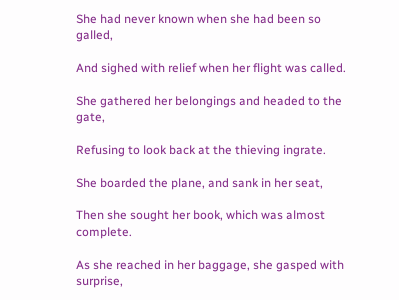She had never known when she had been so galled,

And sighed with relief when her flight was called.

She gathered her belongings and headed to the gate,

Refusing to look back at the thieving ingrate.

She boarded the plane, and sank in her seat,

Then she sought her book, which was almost complete.

As she reached in her baggage, she gasped with surprise,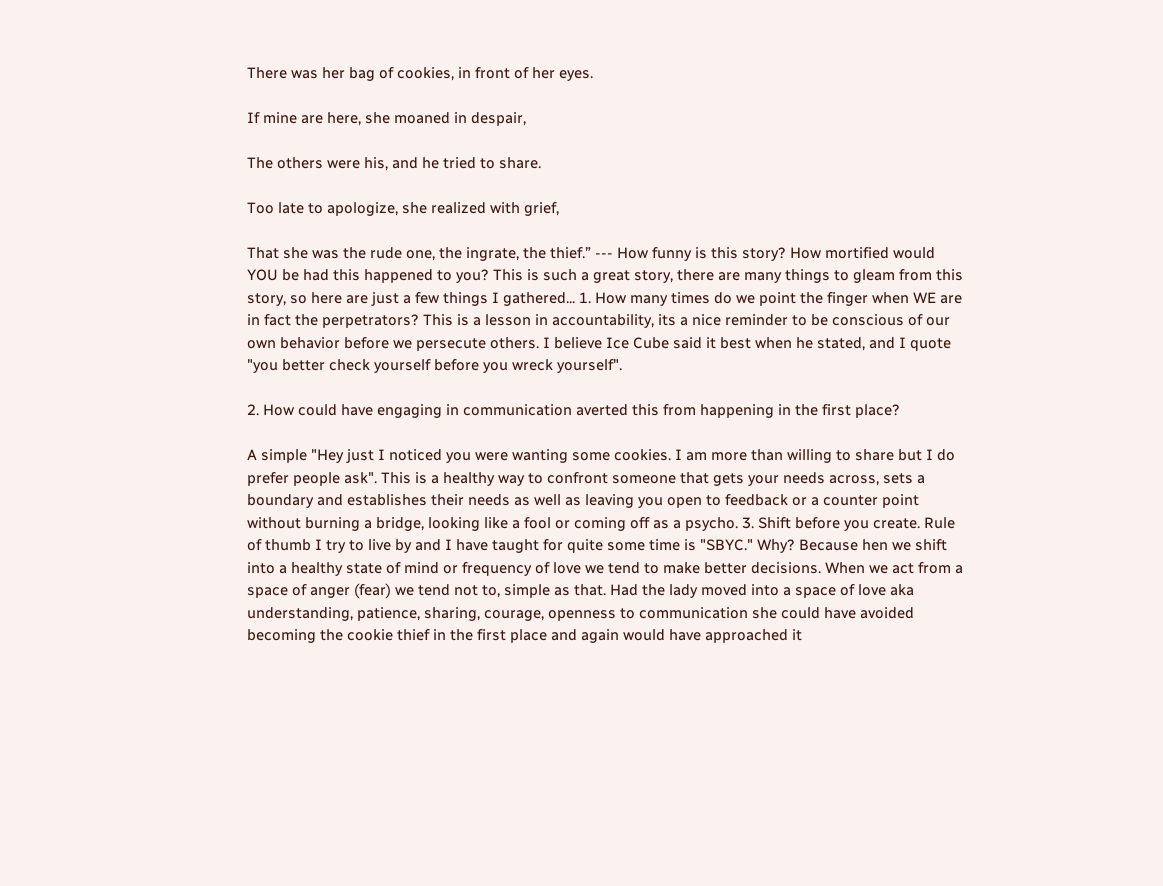There was her bag of cookies, in front of her eyes.

If mine are here, she moaned in despair,

The others were his, and he tried to share.

Too late to apologize, she realized with grief,

That she was the rude one, the ingrate, the thief.” --- How funny is this story? How mortified would YOU be had this happened to you? This is such a great story, there are many things to gleam from this story, so here are just a few things I gathered... 1. How many times do we point the finger when WE are in fact the perpetrators? This is a lesson in accountability, its a nice reminder to be conscious of our own behavior before we persecute others. I believe Ice Cube said it best when he stated, and I quote "you better check yourself before you wreck yourself".

2. How could have engaging in communication averted this from happening in the first place?

A simple "Hey just I noticed you were wanting some cookies. I am more than willing to share but I do prefer people ask". This is a healthy way to confront someone that gets your needs across, sets a boundary and establishes their needs as well as leaving you open to feedback or a counter point without burning a bridge, looking like a fool or coming off as a psycho. 3. Shift before you create. Rule of thumb I try to live by and I have taught for quite some time is "SBYC." Why? Because hen we shift into a healthy state of mind or frequency of love we tend to make better decisions. When we act from a space of anger (fear) we tend not to, simple as that. Had the lady moved into a space of love aka understanding, patience, sharing, courage, openness to communication she could have avoided becoming the cookie thief in the first place and again would have approached it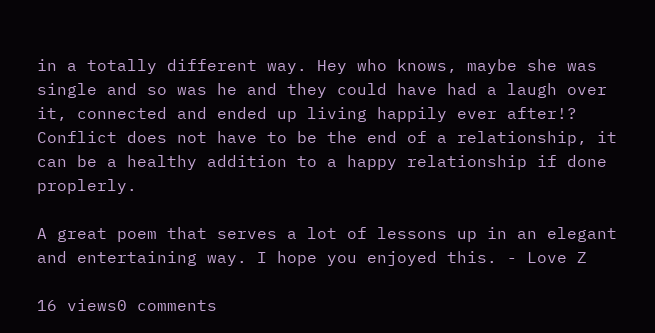in a totally different way. Hey who knows, maybe she was single and so was he and they could have had a laugh over it, connected and ended up living happily ever after!? Conflict does not have to be the end of a relationship, it can be a healthy addition to a happy relationship if done proplerly.

A great poem that serves a lot of lessons up in an elegant and entertaining way. I hope you enjoyed this. - Love Z

16 views0 comments